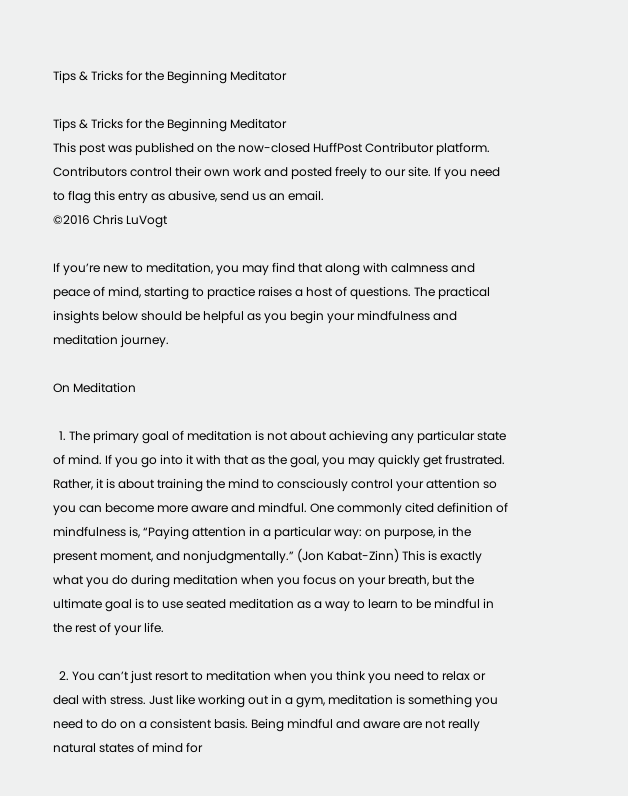Tips & Tricks for the Beginning Meditator

Tips & Tricks for the Beginning Meditator
This post was published on the now-closed HuffPost Contributor platform. Contributors control their own work and posted freely to our site. If you need to flag this entry as abusive, send us an email.
©2016 Chris LuVogt

If you’re new to meditation, you may find that along with calmness and peace of mind, starting to practice raises a host of questions. The practical insights below should be helpful as you begin your mindfulness and meditation journey.

On Meditation

  1. The primary goal of meditation is not about achieving any particular state of mind. If you go into it with that as the goal, you may quickly get frustrated. Rather, it is about training the mind to consciously control your attention so you can become more aware and mindful. One commonly cited definition of mindfulness is, “Paying attention in a particular way: on purpose, in the present moment, and nonjudgmentally.” (Jon Kabat-Zinn) This is exactly what you do during meditation when you focus on your breath, but the ultimate goal is to use seated meditation as a way to learn to be mindful in the rest of your life.

  2. You can’t just resort to meditation when you think you need to relax or deal with stress. Just like working out in a gym, meditation is something you need to do on a consistent basis. Being mindful and aware are not really natural states of mind for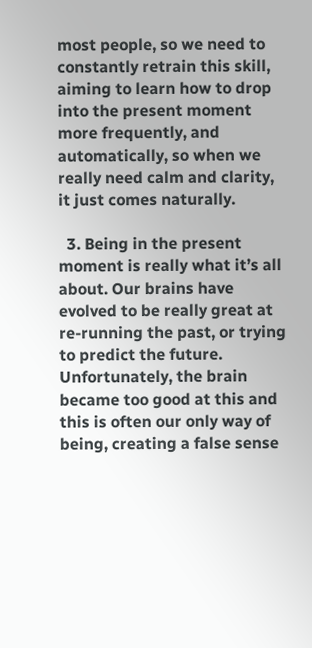most people, so we need to constantly retrain this skill, aiming to learn how to drop into the present moment more frequently, and automatically, so when we really need calm and clarity, it just comes naturally.

  3. Being in the present moment is really what it’s all about. Our brains have evolved to be really great at re-running the past, or trying to predict the future. Unfortunately, the brain became too good at this and this is often our only way of being, creating a false sense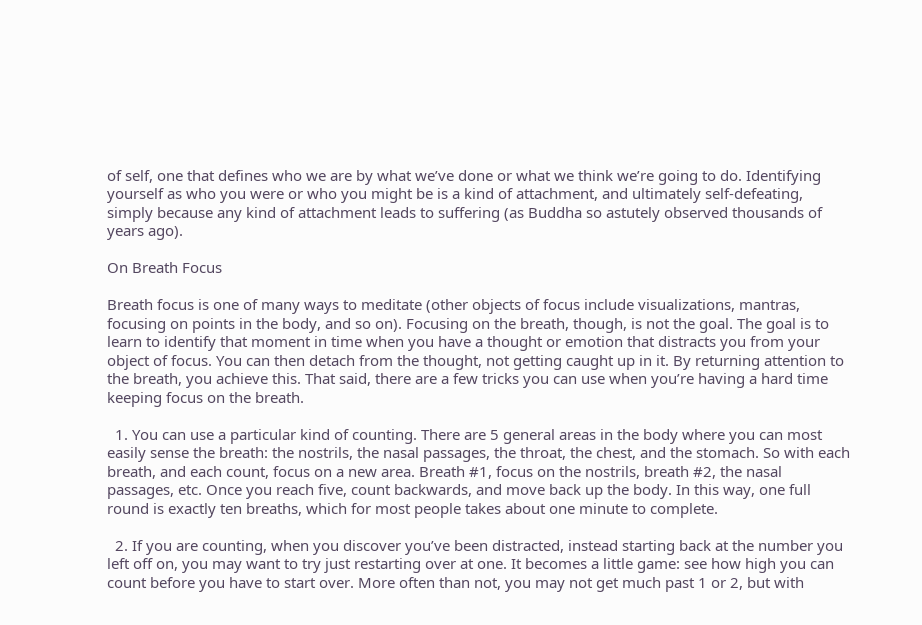of self, one that defines who we are by what we’ve done or what we think we’re going to do. Identifying yourself as who you were or who you might be is a kind of attachment, and ultimately self-defeating, simply because any kind of attachment leads to suffering (as Buddha so astutely observed thousands of years ago).

On Breath Focus

Breath focus is one of many ways to meditate (other objects of focus include visualizations, mantras, focusing on points in the body, and so on). Focusing on the breath, though, is not the goal. The goal is to learn to identify that moment in time when you have a thought or emotion that distracts you from your object of focus. You can then detach from the thought, not getting caught up in it. By returning attention to the breath, you achieve this. That said, there are a few tricks you can use when you’re having a hard time keeping focus on the breath.

  1. You can use a particular kind of counting. There are 5 general areas in the body where you can most easily sense the breath: the nostrils, the nasal passages, the throat, the chest, and the stomach. So with each breath, and each count, focus on a new area. Breath #1, focus on the nostrils, breath #2, the nasal passages, etc. Once you reach five, count backwards, and move back up the body. In this way, one full round is exactly ten breaths, which for most people takes about one minute to complete.

  2. If you are counting, when you discover you’ve been distracted, instead starting back at the number you left off on, you may want to try just restarting over at one. It becomes a little game: see how high you can count before you have to start over. More often than not, you may not get much past 1 or 2, but with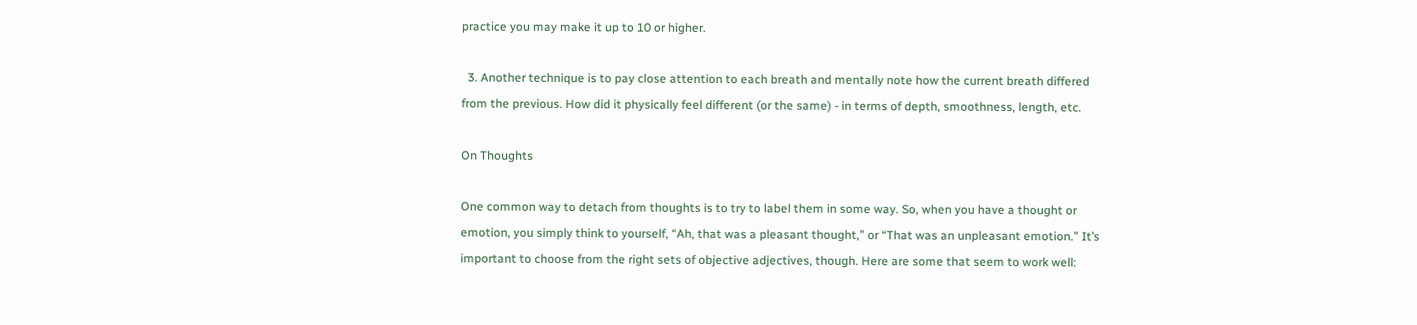practice you may make it up to 10 or higher.

  3. Another technique is to pay close attention to each breath and mentally note how the current breath differed from the previous. How did it physically feel different (or the same) - in terms of depth, smoothness, length, etc.

On Thoughts

One common way to detach from thoughts is to try to label them in some way. So, when you have a thought or emotion, you simply think to yourself, “Ah, that was a pleasant thought,” or “That was an unpleasant emotion.” It’s important to choose from the right sets of objective adjectives, though. Here are some that seem to work well: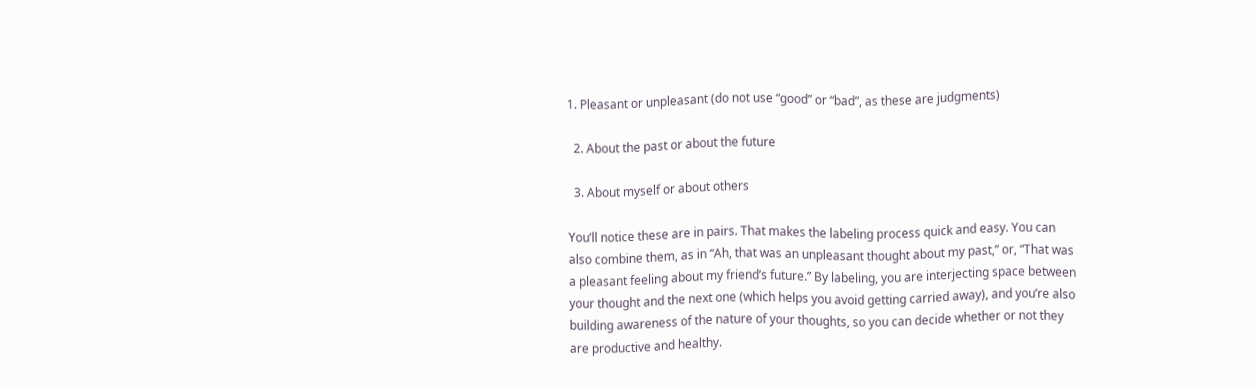1. Pleasant or unpleasant (do not use “good” or “bad”, as these are judgments)

  2. About the past or about the future

  3. About myself or about others

You’ll notice these are in pairs. That makes the labeling process quick and easy. You can also combine them, as in “Ah, that was an unpleasant thought about my past,” or, “That was a pleasant feeling about my friend’s future.” By labeling, you are interjecting space between your thought and the next one (which helps you avoid getting carried away), and you’re also building awareness of the nature of your thoughts, so you can decide whether or not they are productive and healthy.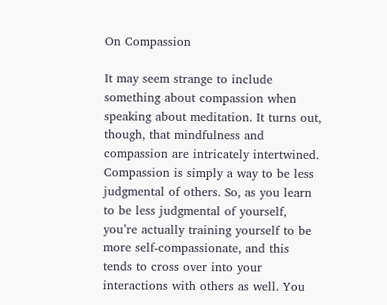On Compassion

It may seem strange to include something about compassion when speaking about meditation. It turns out, though, that mindfulness and compassion are intricately intertwined. Compassion is simply a way to be less judgmental of others. So, as you learn to be less judgmental of yourself, you’re actually training yourself to be more self-compassionate, and this tends to cross over into your interactions with others as well. You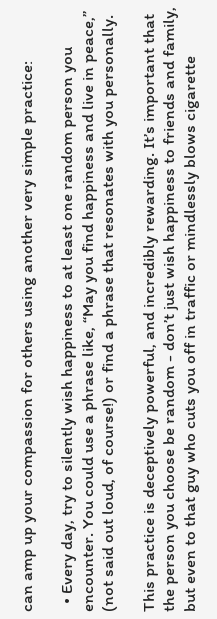can amp up your compassion for others using another very simple practice:

  • Every day, try to silently wish happiness to at least one random person you encounter. You could use a phrase like, “May you find happiness and live in peace,” (not said out loud, of course!) or find a phrase that resonates with you personally.

This practice is deceptively powerful, and incredibly rewarding. It’s important that the person you choose be random - don’t just wish happiness to friends and family, but even to that guy who cuts you off in traffic or mindlessly blows cigarette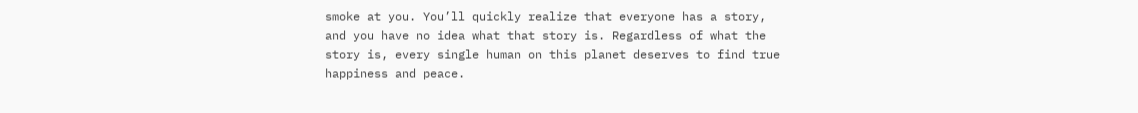smoke at you. You’ll quickly realize that everyone has a story, and you have no idea what that story is. Regardless of what the story is, every single human on this planet deserves to find true happiness and peace.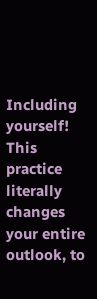Including yourself! This practice literally changes your entire outlook, to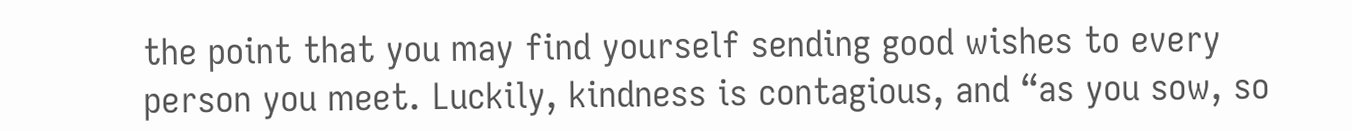the point that you may find yourself sending good wishes to every person you meet. Luckily, kindness is contagious, and “as you sow, so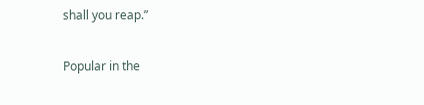shall you reap.”

Popular in the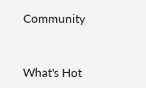Community


What's Hot